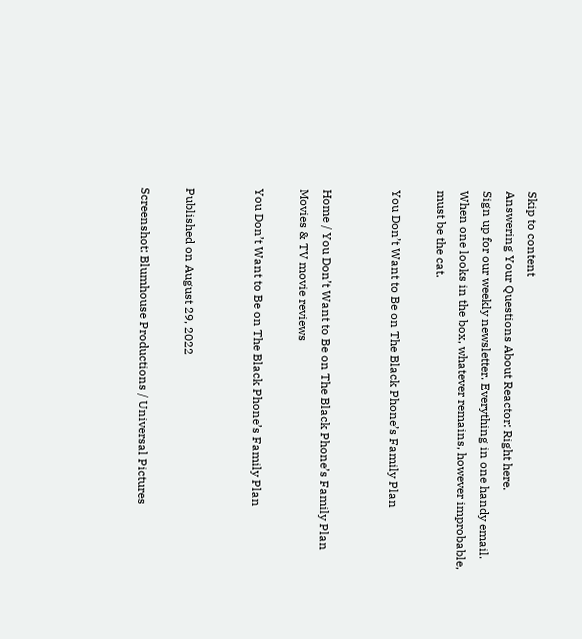Skip to content
Answering Your Questions About Reactor: Right here.
Sign up for our weekly newsletter. Everything in one handy email.
When one looks in the box, whatever remains, however improbable, must be the cat.

You Don’t Want to Be on The Black Phone’s Family Plan


Home / You Don’t Want to Be on The Black Phone’s Family Plan
Movies & TV movie reviews

You Don’t Want to Be on The Black Phone’s Family Plan


Published on August 29, 2022

Screenshot: Blumhouse Productions / Universal Pictures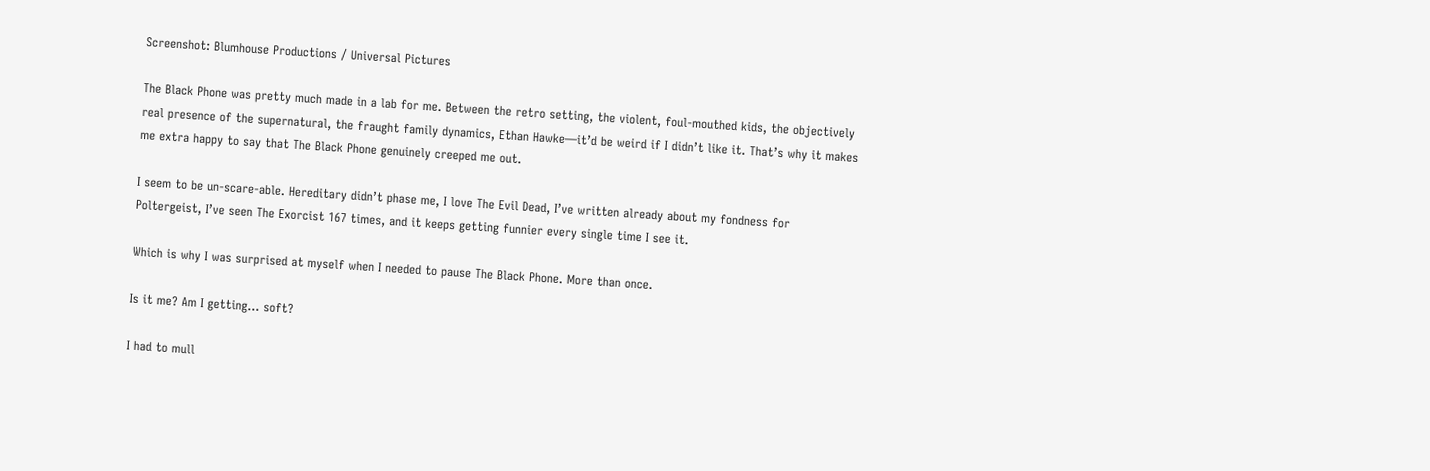Screenshot: Blumhouse Productions / Universal Pictures

The Black Phone was pretty much made in a lab for me. Between the retro setting, the violent, foul-mouthed kids, the objectively real presence of the supernatural, the fraught family dynamics, Ethan Hawke—it’d be weird if I didn’t like it. That’s why it makes me extra happy to say that The Black Phone genuinely creeped me out.

I seem to be un-scare-able. Hereditary didn’t phase me, I love The Evil Dead, I’ve written already about my fondness for Poltergeist, I’ve seen The Exorcist 167 times, and it keeps getting funnier every single time I see it.

Which is why I was surprised at myself when I needed to pause The Black Phone. More than once.

Is it me? Am I getting… soft?

I had to mull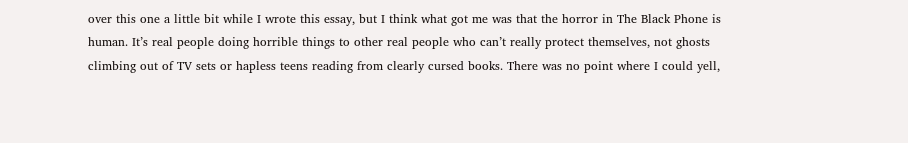over this one a little bit while I wrote this essay, but I think what got me was that the horror in The Black Phone is human. It’s real people doing horrible things to other real people who can’t really protect themselves, not ghosts climbing out of TV sets or hapless teens reading from clearly cursed books. There was no point where I could yell,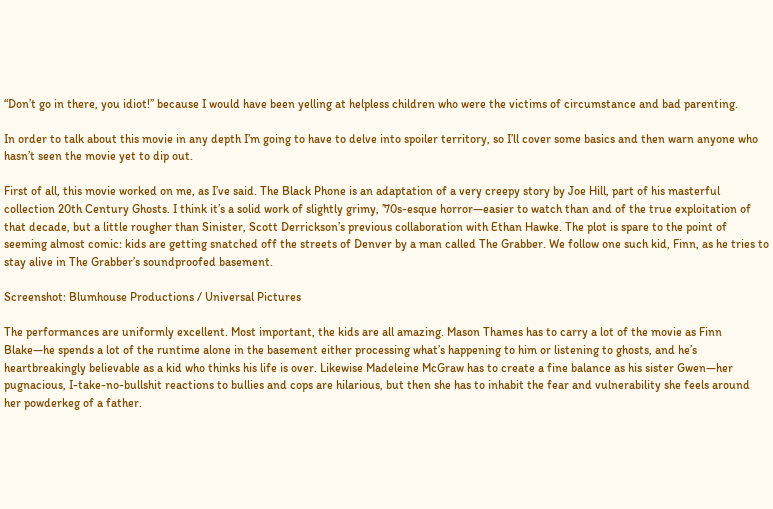“Don’t go in there, you idiot!” because I would have been yelling at helpless children who were the victims of circumstance and bad parenting.

In order to talk about this movie in any depth I’m going to have to delve into spoiler territory, so I’ll cover some basics and then warn anyone who hasn’t seen the movie yet to dip out.

First of all, this movie worked on me, as I’ve said. The Black Phone is an adaptation of a very creepy story by Joe Hill, part of his masterful collection 20th Century Ghosts. I think it’s a solid work of slightly grimy, ’70s-esque horror—easier to watch than and of the true exploitation of that decade, but a little rougher than Sinister, Scott Derrickson’s previous collaboration with Ethan Hawke. The plot is spare to the point of seeming almost comic: kids are getting snatched off the streets of Denver by a man called The Grabber. We follow one such kid, Finn, as he tries to stay alive in The Grabber’s soundproofed basement.

Screenshot: Blumhouse Productions / Universal Pictures

The performances are uniformly excellent. Most important, the kids are all amazing. Mason Thames has to carry a lot of the movie as Finn Blake—he spends a lot of the runtime alone in the basement either processing what’s happening to him or listening to ghosts, and he’s heartbreakingly believable as a kid who thinks his life is over. Likewise Madeleine McGraw has to create a fine balance as his sister Gwen—her pugnacious, I-take-no-bullshit reactions to bullies and cops are hilarious, but then she has to inhabit the fear and vulnerability she feels around her powderkeg of a father.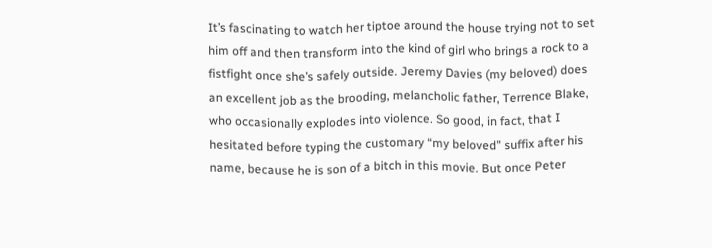It’s fascinating to watch her tiptoe around the house trying not to set him off and then transform into the kind of girl who brings a rock to a fistfight once she’s safely outside. Jeremy Davies (my beloved) does an excellent job as the brooding, melancholic father, Terrence Blake, who occasionally explodes into violence. So good, in fact, that I hesitated before typing the customary “my beloved” suffix after his name, because he is son of a bitch in this movie. But once Peter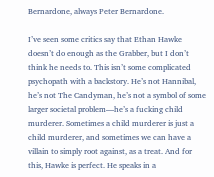Bernardone, always Peter Bernardone.

I’ve seen some critics say that Ethan Hawke doesn’t do enough as the Grabber, but I don’t think he needs to. This isn’t some complicated psychopath with a backstory. He’s not Hannibal, he’s not The Candyman, he’s not a symbol of some larger societal problem—he’s a fucking child murderer. Sometimes a child murderer is just a child murderer, and sometimes we can have a villain to simply root against, as a treat. And for this, Hawke is perfect. He speaks in a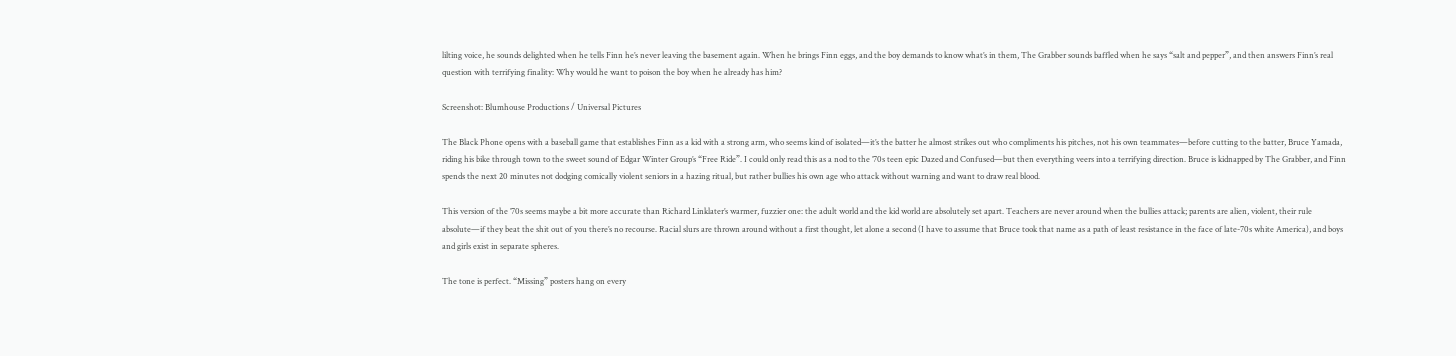lilting voice, he sounds delighted when he tells Finn he’s never leaving the basement again. When he brings Finn eggs, and the boy demands to know what’s in them, The Grabber sounds baffled when he says “salt and pepper”, and then answers Finn’s real question with terrifying finality: Why would he want to poison the boy when he already has him?

Screenshot: Blumhouse Productions / Universal Pictures

The Black Phone opens with a baseball game that establishes Finn as a kid with a strong arm, who seems kind of isolated—it’s the batter he almost strikes out who compliments his pitches, not his own teammates—before cutting to the batter, Bruce Yamada, riding his bike through town to the sweet sound of Edgar Winter Group’s “Free Ride”. I could only read this as a nod to the ’70s teen epic Dazed and Confused—but then everything veers into a terrifying direction. Bruce is kidnapped by The Grabber, and Finn spends the next 20 minutes not dodging comically violent seniors in a hazing ritual, but rather bullies his own age who attack without warning and want to draw real blood.

This version of the ’70s seems maybe a bit more accurate than Richard Linklater’s warmer, fuzzier one: the adult world and the kid world are absolutely set apart. Teachers are never around when the bullies attack; parents are alien, violent, their rule absolute—if they beat the shit out of you there’s no recourse. Racial slurs are thrown around without a first thought, let alone a second (I have to assume that Bruce took that name as a path of least resistance in the face of late-70s white America), and boys and girls exist in separate spheres.

The tone is perfect. “Missing” posters hang on every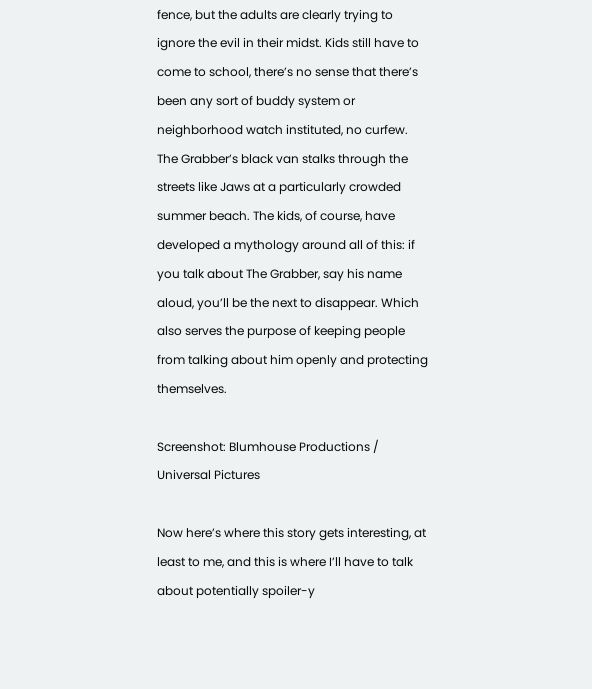fence, but the adults are clearly trying to ignore the evil in their midst. Kids still have to come to school, there’s no sense that there’s been any sort of buddy system or neighborhood watch instituted, no curfew. The Grabber’s black van stalks through the streets like Jaws at a particularly crowded summer beach. The kids, of course, have developed a mythology around all of this: if you talk about The Grabber, say his name aloud, you’ll be the next to disappear. Which also serves the purpose of keeping people from talking about him openly and protecting themselves.

Screenshot: Blumhouse Productions / Universal Pictures

Now here’s where this story gets interesting, at least to me, and this is where I’ll have to talk about potentially spoiler-y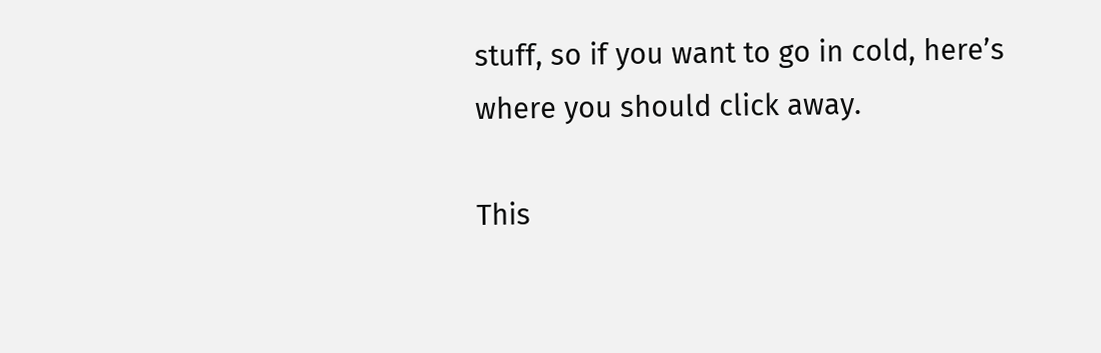stuff, so if you want to go in cold, here’s where you should click away.

This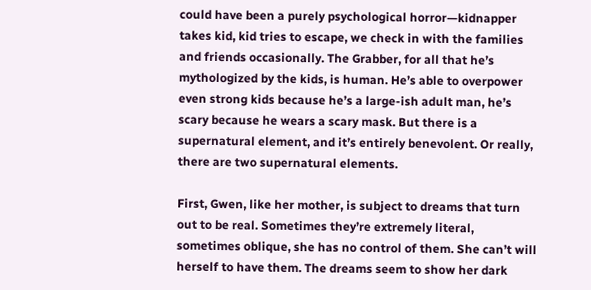could have been a purely psychological horror—kidnapper takes kid, kid tries to escape, we check in with the families and friends occasionally. The Grabber, for all that he’s mythologized by the kids, is human. He’s able to overpower even strong kids because he’s a large-ish adult man, he’s scary because he wears a scary mask. But there is a supernatural element, and it’s entirely benevolent. Or really, there are two supernatural elements.

First, Gwen, like her mother, is subject to dreams that turn out to be real. Sometimes they’re extremely literal, sometimes oblique, she has no control of them. She can’t will herself to have them. The dreams seem to show her dark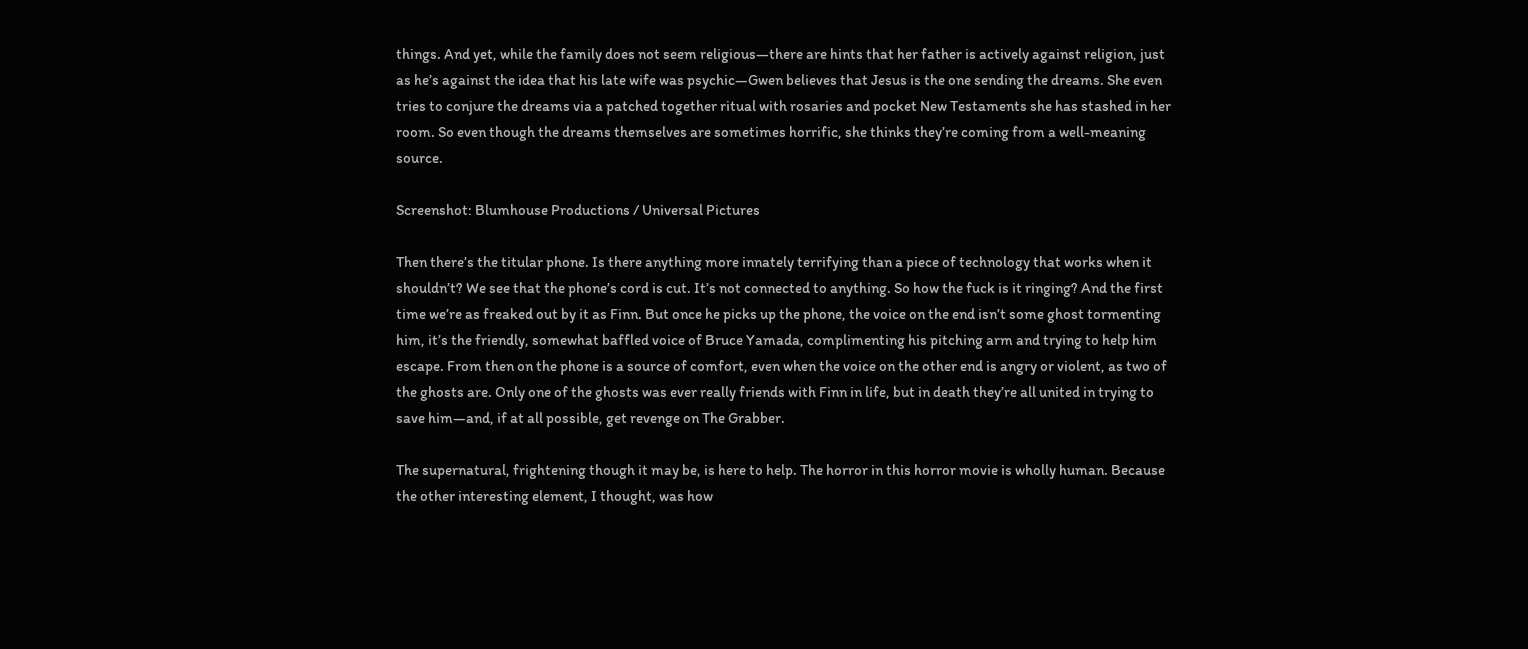things. And yet, while the family does not seem religious—there are hints that her father is actively against religion, just as he’s against the idea that his late wife was psychic—Gwen believes that Jesus is the one sending the dreams. She even tries to conjure the dreams via a patched together ritual with rosaries and pocket New Testaments she has stashed in her room. So even though the dreams themselves are sometimes horrific, she thinks they’re coming from a well-meaning source.

Screenshot: Blumhouse Productions / Universal Pictures

Then there’s the titular phone. Is there anything more innately terrifying than a piece of technology that works when it shouldn’t? We see that the phone’s cord is cut. It’s not connected to anything. So how the fuck is it ringing? And the first time we’re as freaked out by it as Finn. But once he picks up the phone, the voice on the end isn’t some ghost tormenting him, it’s the friendly, somewhat baffled voice of Bruce Yamada, complimenting his pitching arm and trying to help him escape. From then on the phone is a source of comfort, even when the voice on the other end is angry or violent, as two of the ghosts are. Only one of the ghosts was ever really friends with Finn in life, but in death they’re all united in trying to save him—and, if at all possible, get revenge on The Grabber.

The supernatural, frightening though it may be, is here to help. The horror in this horror movie is wholly human. Because the other interesting element, I thought, was how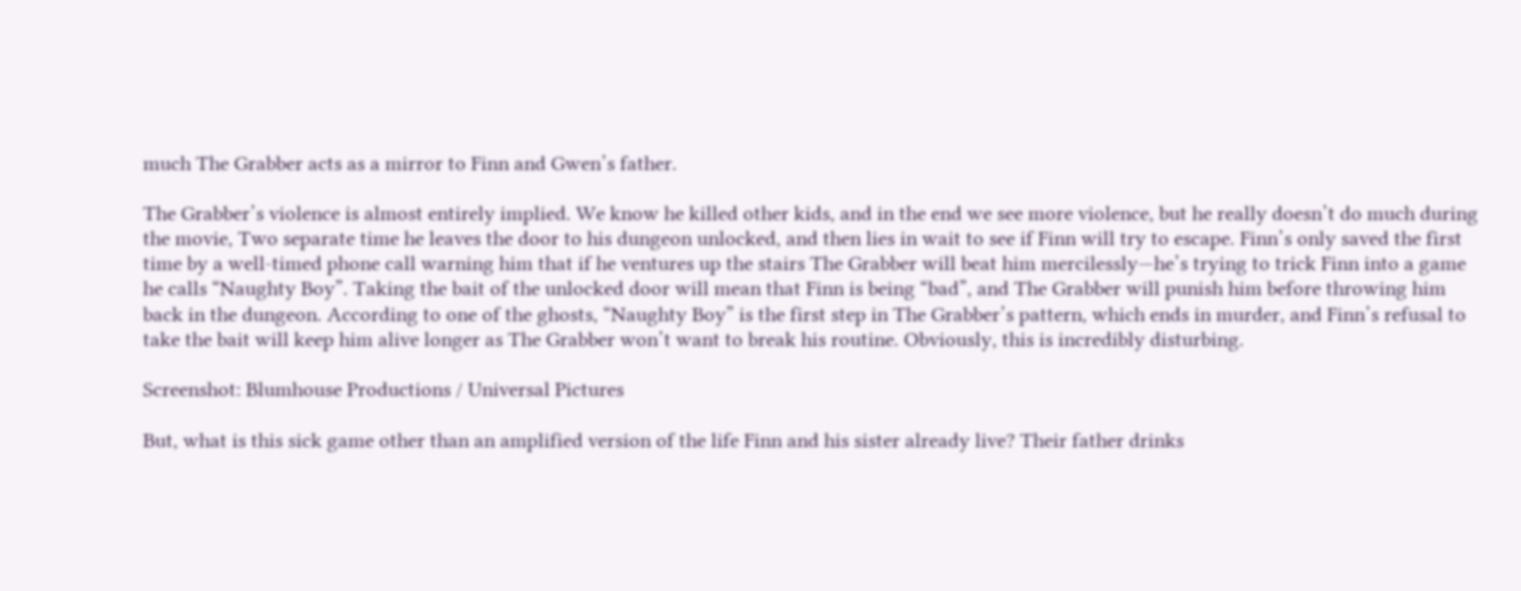much The Grabber acts as a mirror to Finn and Gwen’s father.

The Grabber’s violence is almost entirely implied. We know he killed other kids, and in the end we see more violence, but he really doesn’t do much during the movie, Two separate time he leaves the door to his dungeon unlocked, and then lies in wait to see if Finn will try to escape. Finn’s only saved the first time by a well-timed phone call warning him that if he ventures up the stairs The Grabber will beat him mercilessly—he’s trying to trick Finn into a game he calls “Naughty Boy”. Taking the bait of the unlocked door will mean that Finn is being “bad”, and The Grabber will punish him before throwing him back in the dungeon. According to one of the ghosts, “Naughty Boy” is the first step in The Grabber’s pattern, which ends in murder, and Finn’s refusal to take the bait will keep him alive longer as The Grabber won’t want to break his routine. Obviously, this is incredibly disturbing.

Screenshot: Blumhouse Productions / Universal Pictures

But, what is this sick game other than an amplified version of the life Finn and his sister already live? Their father drinks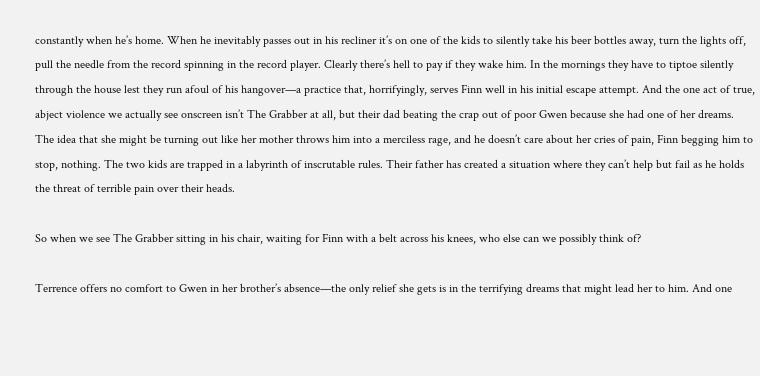constantly when he’s home. When he inevitably passes out in his recliner it’s on one of the kids to silently take his beer bottles away, turn the lights off, pull the needle from the record spinning in the record player. Clearly there’s hell to pay if they wake him. In the mornings they have to tiptoe silently through the house lest they run afoul of his hangover—a practice that, horrifyingly, serves Finn well in his initial escape attempt. And the one act of true, abject violence we actually see onscreen isn’t The Grabber at all, but their dad beating the crap out of poor Gwen because she had one of her dreams. The idea that she might be turning out like her mother throws him into a merciless rage, and he doesn’t care about her cries of pain, Finn begging him to stop, nothing. The two kids are trapped in a labyrinth of inscrutable rules. Their father has created a situation where they can’t help but fail as he holds the threat of terrible pain over their heads.

So when we see The Grabber sitting in his chair, waiting for Finn with a belt across his knees, who else can we possibly think of?

Terrence offers no comfort to Gwen in her brother’s absence—the only relief she gets is in the terrifying dreams that might lead her to him. And one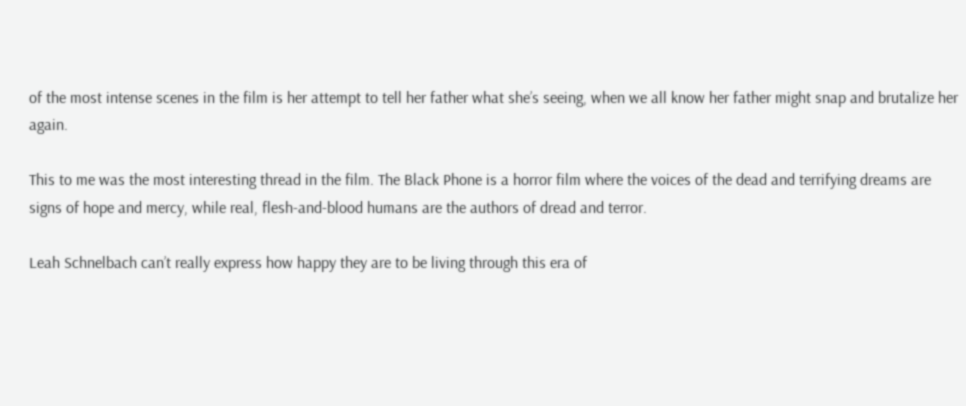of the most intense scenes in the film is her attempt to tell her father what she’s seeing, when we all know her father might snap and brutalize her again.

This to me was the most interesting thread in the film. The Black Phone is a horror film where the voices of the dead and terrifying dreams are signs of hope and mercy, while real, flesh-and-blood humans are the authors of dread and terror.

Leah Schnelbach can’t really express how happy they are to be living through this era of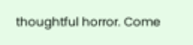thoughtful horror. Come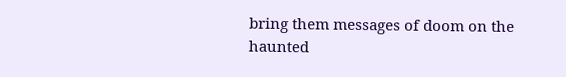bring them messages of doom on the haunted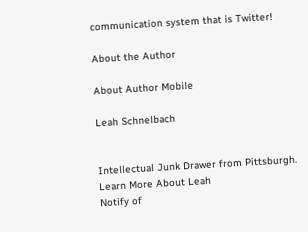communication system that is Twitter!

About the Author

About Author Mobile

Leah Schnelbach


Intellectual Junk Drawer from Pittsburgh.
Learn More About Leah
Notify of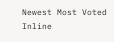Newest Most Voted
Inline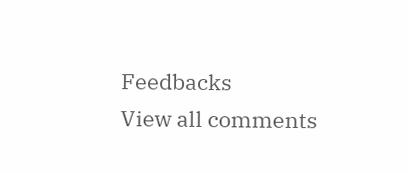Feedbacks
View all comments